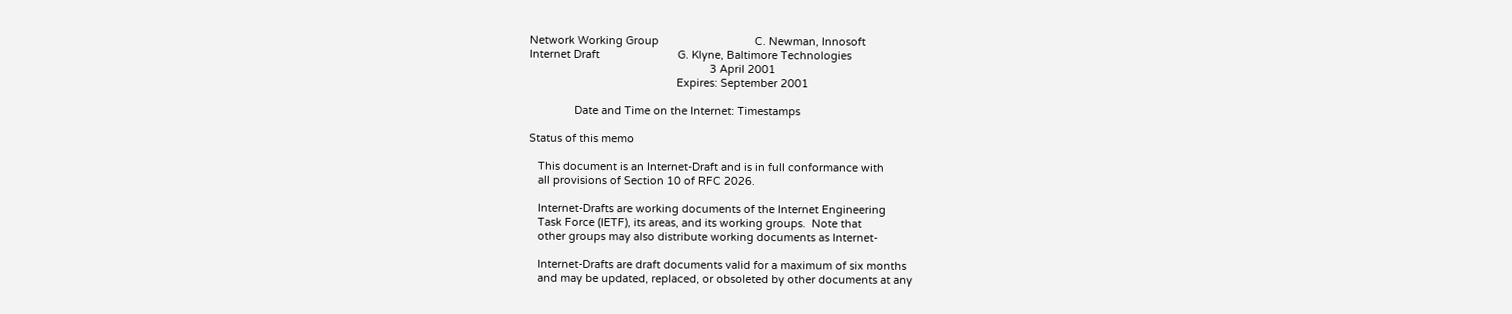Network Working Group                                C. Newman, Innosoft
Internet Draft                          G. Klyne, Baltimore Technologies
                                                            3 April 2001
                                                 Expires: September 2001

               Date and Time on the Internet: Timestamps

Status of this memo

   This document is an Internet-Draft and is in full conformance with
   all provisions of Section 10 of RFC 2026.

   Internet-Drafts are working documents of the Internet Engineering
   Task Force (IETF), its areas, and its working groups.  Note that
   other groups may also distribute working documents as Internet-

   Internet-Drafts are draft documents valid for a maximum of six months
   and may be updated, replaced, or obsoleted by other documents at any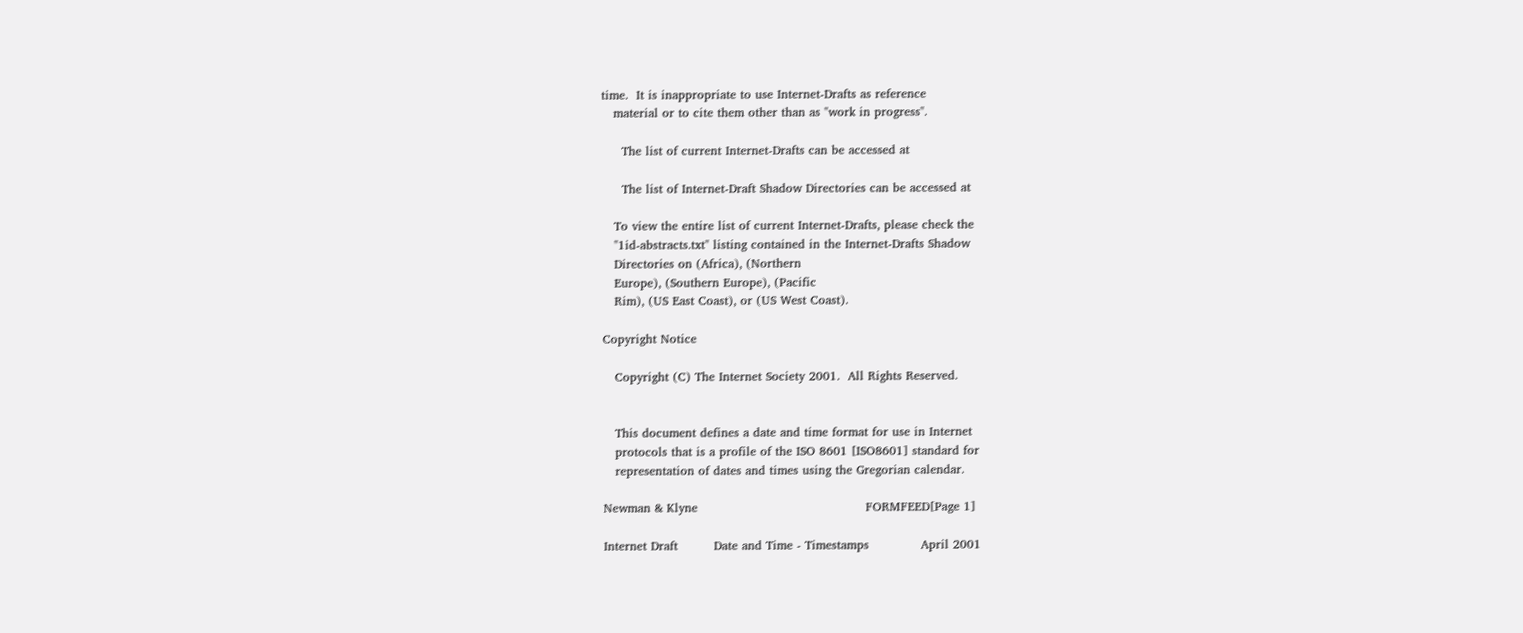time.  It is inappropriate to use Internet-Drafts as reference
   material or to cite them other than as "work in progress".

     The list of current Internet-Drafts can be accessed at

     The list of Internet-Draft Shadow Directories can be accessed at

   To view the entire list of current Internet-Drafts, please check the
   "1id-abstracts.txt" listing contained in the Internet-Drafts Shadow
   Directories on (Africa), (Northern
   Europe), (Southern Europe), (Pacific
   Rim), (US East Coast), or (US West Coast).

Copyright Notice

   Copyright (C) The Internet Society 2001.  All Rights Reserved.


   This document defines a date and time format for use in Internet
   protocols that is a profile of the ISO 8601 [ISO8601] standard for
   representation of dates and times using the Gregorian calendar.

Newman & Klyne                                          FORMFEED[Page 1]

Internet Draft         Date and Time - Timestamps             April 2001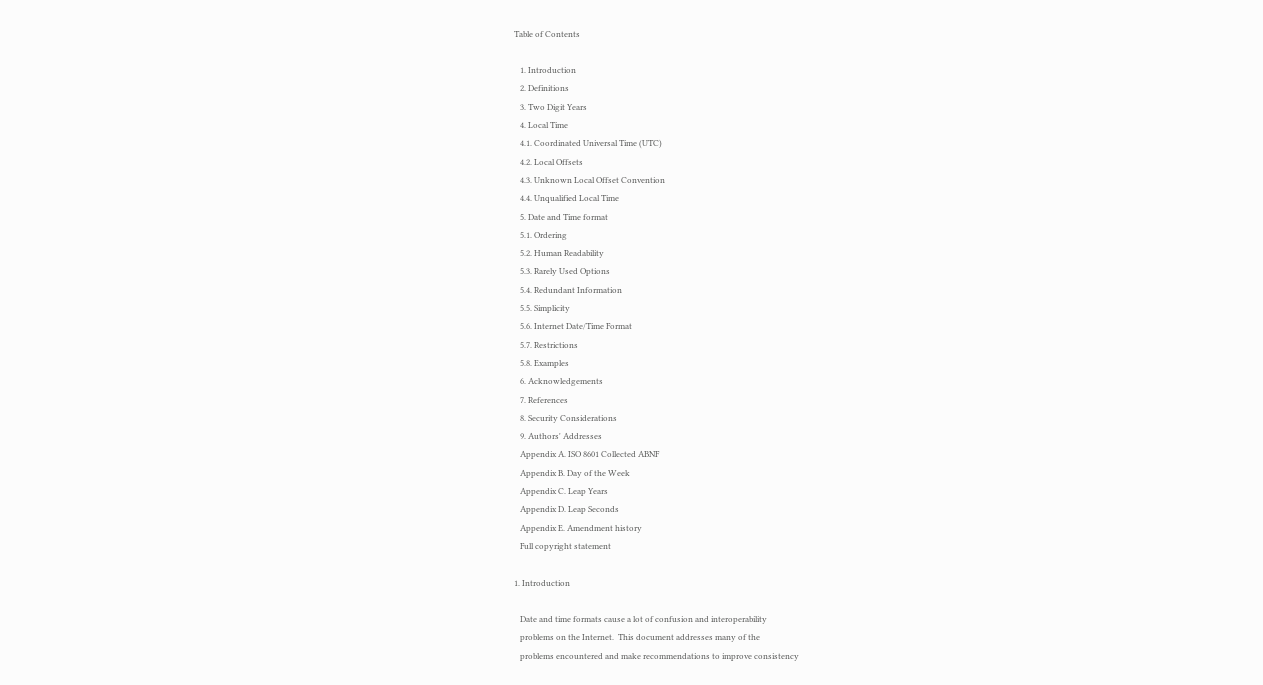Table of Contents

   1. Introduction
   2. Definitions
   3. Two Digit Years
   4. Local Time
   4.1. Coordinated Universal Time (UTC)
   4.2. Local Offsets
   4.3. Unknown Local Offset Convention
   4.4. Unqualified Local Time
   5. Date and Time format
   5.1. Ordering
   5.2. Human Readability
   5.3. Rarely Used Options
   5.4. Redundant Information
   5.5. Simplicity
   5.6. Internet Date/Time Format
   5.7. Restrictions
   5.8. Examples
   6. Acknowledgements
   7. References
   8. Security Considerations
   9. Authors' Addresses
   Appendix A. ISO 8601 Collected ABNF
   Appendix B. Day of the Week
   Appendix C. Leap Years
   Appendix D. Leap Seconds
   Appendix E. Amendment history
   Full copyright statement

1. Introduction

   Date and time formats cause a lot of confusion and interoperability
   problems on the Internet.  This document addresses many of the
   problems encountered and make recommendations to improve consistency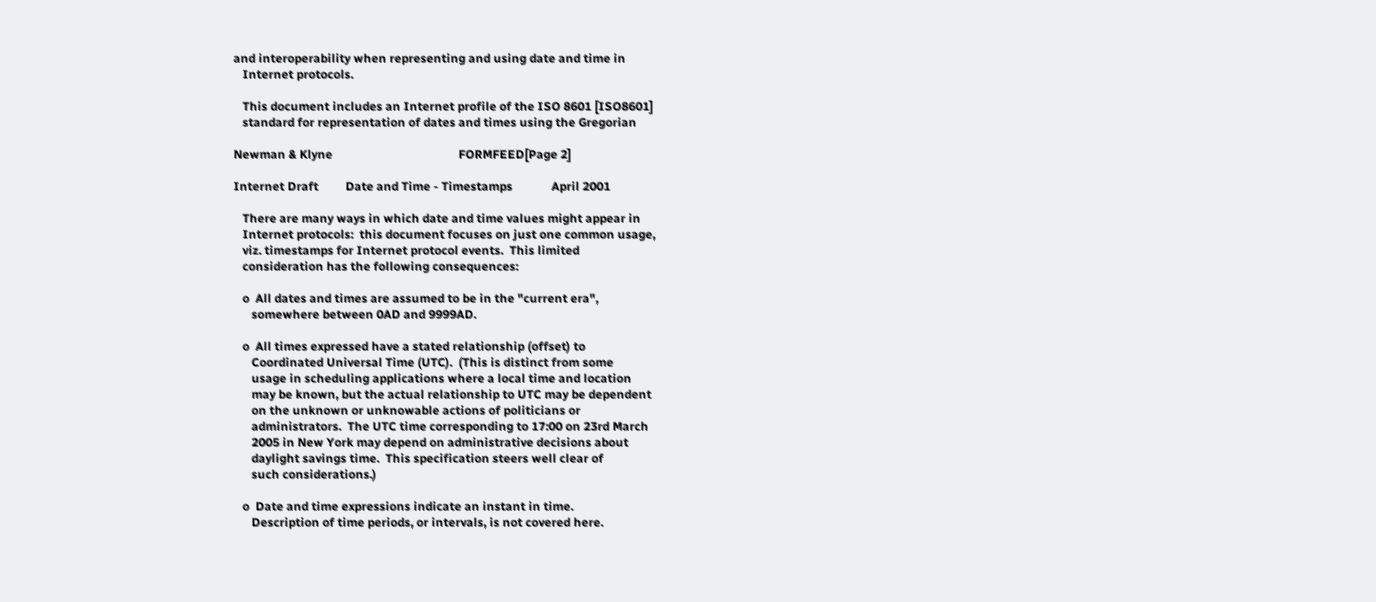and interoperability when representing and using date and time in
   Internet protocols.

   This document includes an Internet profile of the ISO 8601 [ISO8601]
   standard for representation of dates and times using the Gregorian

Newman & Klyne                                          FORMFEED[Page 2]

Internet Draft         Date and Time - Timestamps             April 2001

   There are many ways in which date and time values might appear in
   Internet protocols:  this document focuses on just one common usage,
   viz. timestamps for Internet protocol events.  This limited
   consideration has the following consequences:

   o  All dates and times are assumed to be in the "current era",
      somewhere between 0AD and 9999AD.

   o  All times expressed have a stated relationship (offset) to
      Coordinated Universal Time (UTC).  (This is distinct from some
      usage in scheduling applications where a local time and location
      may be known, but the actual relationship to UTC may be dependent
      on the unknown or unknowable actions of politicians or
      administrators.  The UTC time corresponding to 17:00 on 23rd March
      2005 in New York may depend on administrative decisions about
      daylight savings time.  This specification steers well clear of
      such considerations.)

   o  Date and time expressions indicate an instant in time.
      Description of time periods, or intervals, is not covered here.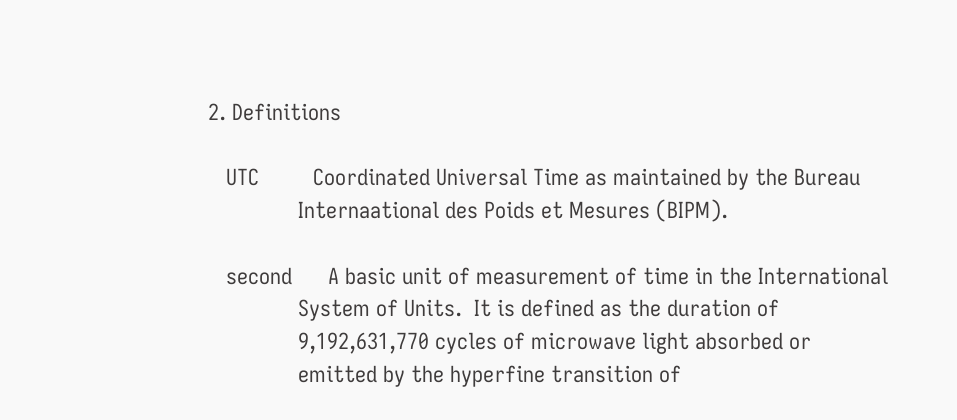2. Definitions

   UTC         Coordinated Universal Time as maintained by the Bureau
               Internaational des Poids et Mesures (BIPM).

   second      A basic unit of measurement of time in the International
               System of Units.  It is defined as the duration of
               9,192,631,770 cycles of microwave light absorbed or
               emitted by the hyperfine transition of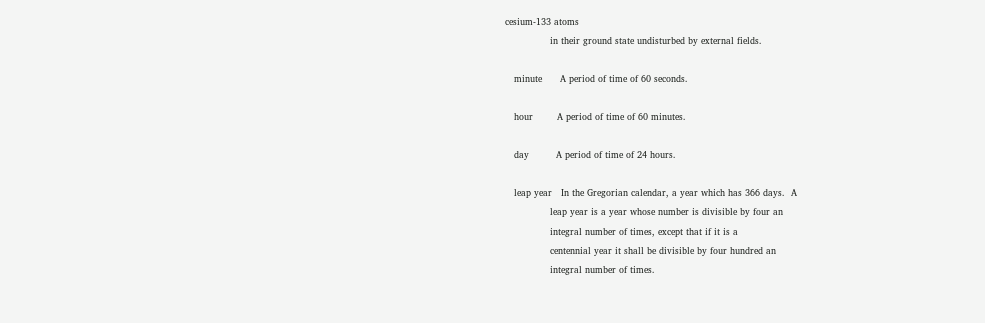cesium-133 atoms
               in their ground state undisturbed by external fields.

   minute      A period of time of 60 seconds.

   hour        A period of time of 60 minutes.

   day         A period of time of 24 hours.

   leap year   In the Gregorian calendar, a year which has 366 days.  A
               leap year is a year whose number is divisible by four an
               integral number of times, except that if it is a
               centennial year it shall be divisible by four hundred an
               integral number of times.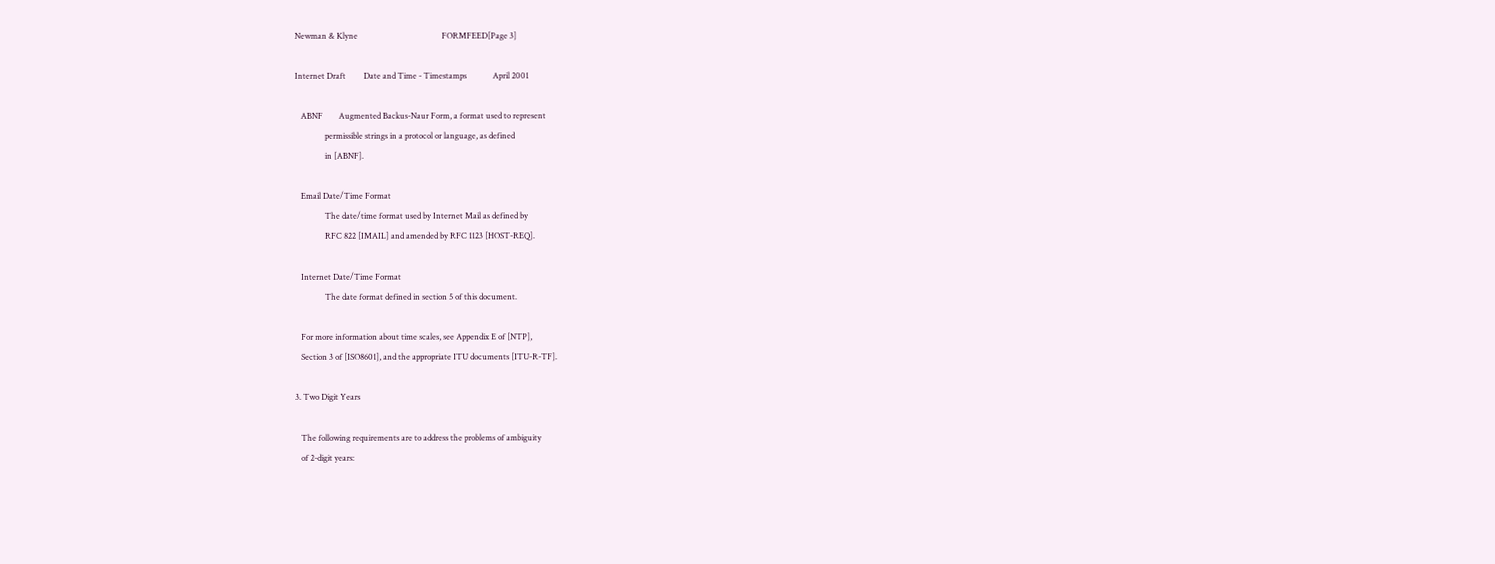Newman & Klyne                                          FORMFEED[Page 3]

Internet Draft         Date and Time - Timestamps             April 2001

   ABNF        Augmented Backus-Naur Form, a format used to represent
               permissible strings in a protocol or language, as defined
               in [ABNF].

   Email Date/Time Format
               The date/time format used by Internet Mail as defined by
               RFC 822 [IMAIL] and amended by RFC 1123 [HOST-REQ].

   Internet Date/Time Format
               The date format defined in section 5 of this document.

   For more information about time scales, see Appendix E of [NTP],
   Section 3 of [ISO8601], and the appropriate ITU documents [ITU-R-TF].

3. Two Digit Years

   The following requirements are to address the problems of ambiguity
   of 2-digit years: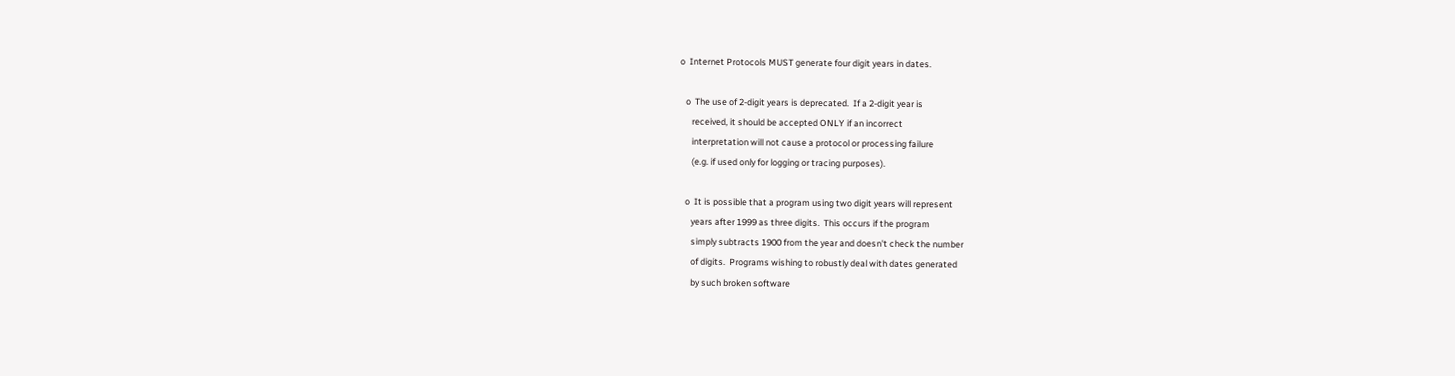o  Internet Protocols MUST generate four digit years in dates.

   o  The use of 2-digit years is deprecated.  If a 2-digit year is
      received, it should be accepted ONLY if an incorrect
      interpretation will not cause a protocol or processing failure
      (e.g. if used only for logging or tracing purposes).

   o  It is possible that a program using two digit years will represent
      years after 1999 as three digits.  This occurs if the program
      simply subtracts 1900 from the year and doesn't check the number
      of digits.  Programs wishing to robustly deal with dates generated
      by such broken software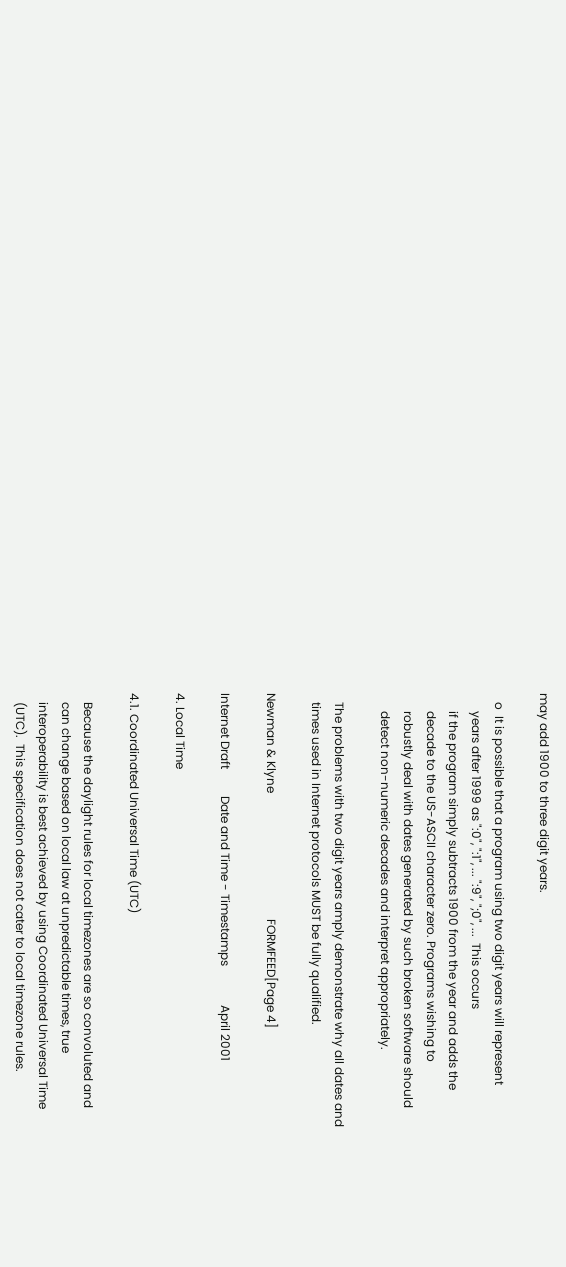may add 1900 to three digit years.

   o  It is possible that a program using two digit years will represent
      years after 1999 as ":0", ":1", ... ":9", ";0", ...  This occurs
      if the program simply subtracts 1900 from the year and adds the
      decade to the US-ASCII character zero. Programs wishing to
      robustly deal with dates generated by such broken software should
      detect non-numeric decades and interpret appropriately.

   The problems with two digit years amply demonstrate why all dates and
   times used in Internet protocols MUST be fully qualified.

Newman & Klyne                                          FORMFEED[Page 4]

Internet Draft         Date and Time - Timestamps             April 2001

4. Local Time

4.1. Coordinated Universal Time (UTC)

   Because the daylight rules for local timezones are so convoluted and
   can change based on local law at unpredictable times, true
   interoperability is best achieved by using Coordinated Universal Time
   (UTC).  This specification does not cater to local timezone rules.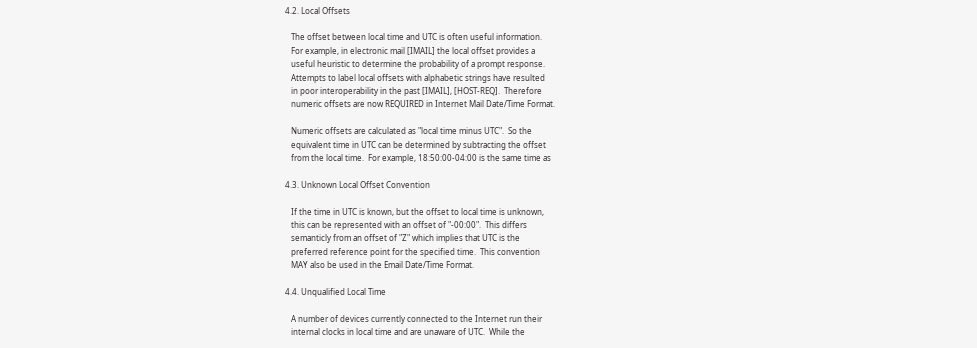4.2. Local Offsets

   The offset between local time and UTC is often useful information.
   For example, in electronic mail [IMAIL] the local offset provides a
   useful heuristic to determine the probability of a prompt response.
   Attempts to label local offsets with alphabetic strings have resulted
   in poor interoperability in the past [IMAIL], [HOST-REQ].  Therefore
   numeric offsets are now REQUIRED in Internet Mail Date/Time Format.

   Numeric offsets are calculated as "local time minus UTC".  So the
   equivalent time in UTC can be determined by subtracting the offset
   from the local time.  For example, 18:50:00-04:00 is the same time as

4.3. Unknown Local Offset Convention

   If the time in UTC is known, but the offset to local time is unknown,
   this can be represented with an offset of "-00:00".  This differs
   semanticly from an offset of "Z" which implies that UTC is the
   preferred reference point for the specified time.  This convention
   MAY also be used in the Email Date/Time Format.

4.4. Unqualified Local Time

   A number of devices currently connected to the Internet run their
   internal clocks in local time and are unaware of UTC.  While the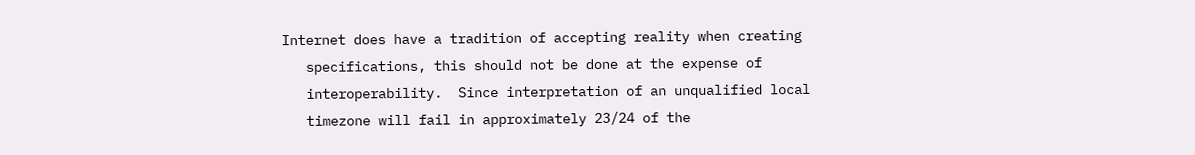Internet does have a tradition of accepting reality when creating
   specifications, this should not be done at the expense of
   interoperability.  Since interpretation of an unqualified local
   timezone will fail in approximately 23/24 of the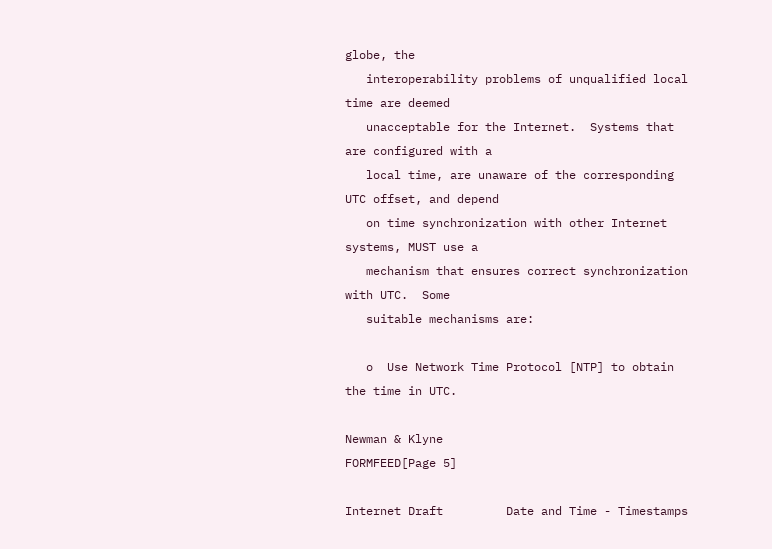globe, the
   interoperability problems of unqualified local time are deemed
   unacceptable for the Internet.  Systems that are configured with a
   local time, are unaware of the corresponding UTC offset, and depend
   on time synchronization with other Internet systems, MUST use a
   mechanism that ensures correct synchronization with UTC.  Some
   suitable mechanisms are:

   o  Use Network Time Protocol [NTP] to obtain the time in UTC.

Newman & Klyne                                          FORMFEED[Page 5]

Internet Draft         Date and Time - Timestamps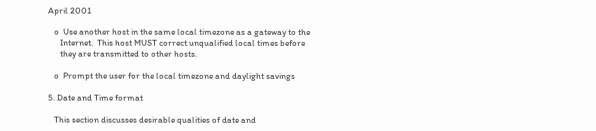April 2001

   o  Use another host in the same local timezone as a gateway to the
      Internet.  This host MUST correct unqualified local times before
      they are transmitted to other hosts.

   o  Prompt the user for the local timezone and daylight savings

5. Date and Time format

   This section discusses desirable qualities of date and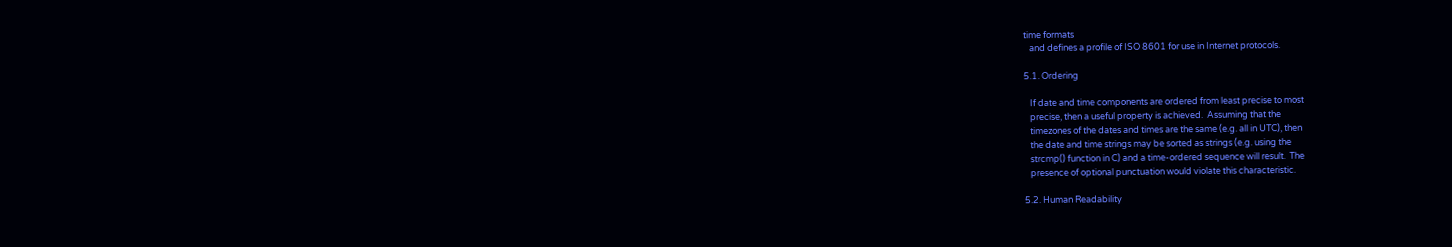time formats
   and defines a profile of ISO 8601 for use in Internet protocols.

5.1. Ordering

   If date and time components are ordered from least precise to most
   precise, then a useful property is achieved.  Assuming that the
   timezones of the dates and times are the same (e.g. all in UTC), then
   the date and time strings may be sorted as strings (e.g. using the
   strcmp() function in C) and a time-ordered sequence will result.  The
   presence of optional punctuation would violate this characteristic.

5.2. Human Readability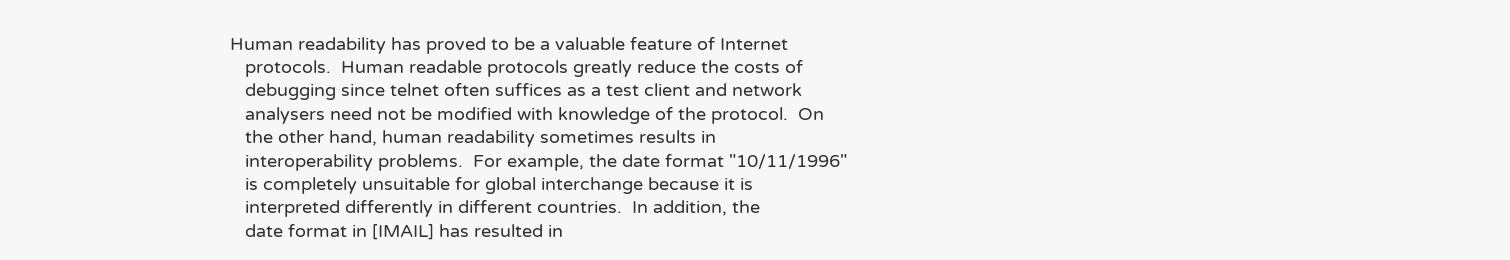Human readability has proved to be a valuable feature of Internet
   protocols.  Human readable protocols greatly reduce the costs of
   debugging since telnet often suffices as a test client and network
   analysers need not be modified with knowledge of the protocol.  On
   the other hand, human readability sometimes results in
   interoperability problems.  For example, the date format "10/11/1996"
   is completely unsuitable for global interchange because it is
   interpreted differently in different countries.  In addition, the
   date format in [IMAIL] has resulted in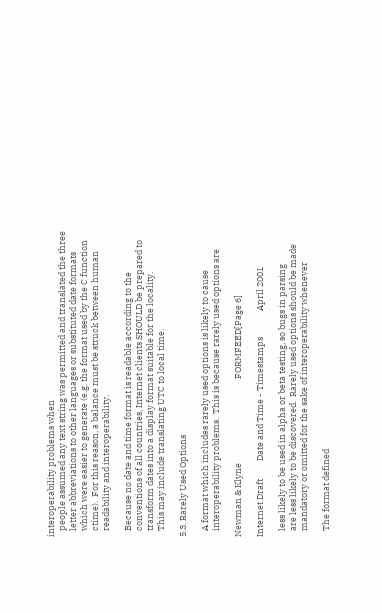interoperability problems when
   people assumed any text string was permitted and translated the three
   letter abbreviations to other languages or substituted date formats
   which were easier to generate (e.g. the format used by the C function
   ctime).  For this reason, a balance must be struck between human
   readability and interoperability.

   Because no date and time format is readable according to the
   conventions of all countries, Internet clients SHOULD be prepared to
   transform dates into a display format suitable for the locality.
   This may include translating UTC to local time.

5.3. Rarely Used Options

   A format which includes rarely used options is likely to cause
   interoperability problems.  This is because rarely used options are

Newman & Klyne                                          FORMFEED[Page 6]

Internet Draft         Date and Time - Timestamps             April 2001

   less likely to be used in alpha or beta testing, so bugs in parsing
   are less likely to be discovered.  Rarely used options should be made
   mandatory or omitted for the sake of interoperability whenever

   The format defined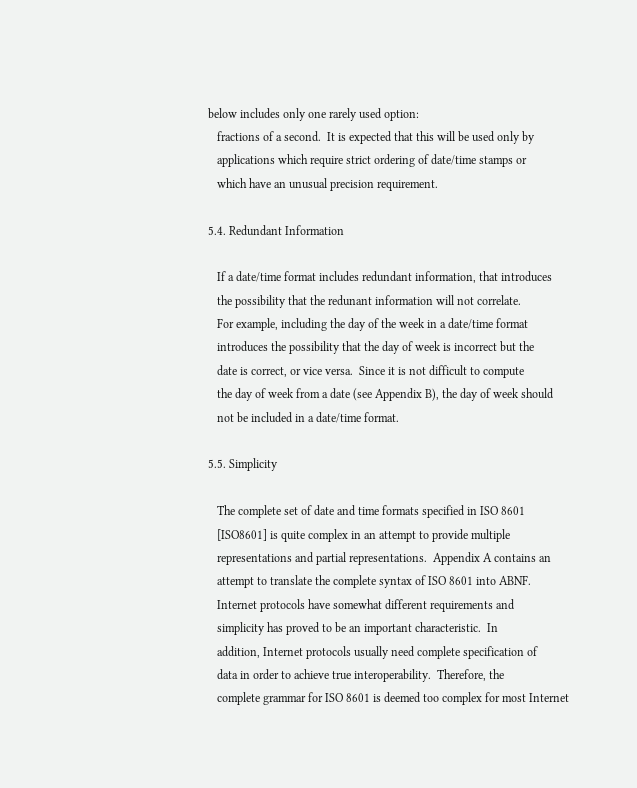below includes only one rarely used option:
   fractions of a second.  It is expected that this will be used only by
   applications which require strict ordering of date/time stamps or
   which have an unusual precision requirement.

5.4. Redundant Information

   If a date/time format includes redundant information, that introduces
   the possibility that the redunant information will not correlate.
   For example, including the day of the week in a date/time format
   introduces the possibility that the day of week is incorrect but the
   date is correct, or vice versa.  Since it is not difficult to compute
   the day of week from a date (see Appendix B), the day of week should
   not be included in a date/time format.

5.5. Simplicity

   The complete set of date and time formats specified in ISO 8601
   [ISO8601] is quite complex in an attempt to provide multiple
   representations and partial representations.  Appendix A contains an
   attempt to translate the complete syntax of ISO 8601 into ABNF.
   Internet protocols have somewhat different requirements and
   simplicity has proved to be an important characteristic.  In
   addition, Internet protocols usually need complete specification of
   data in order to achieve true interoperability.  Therefore, the
   complete grammar for ISO 8601 is deemed too complex for most Internet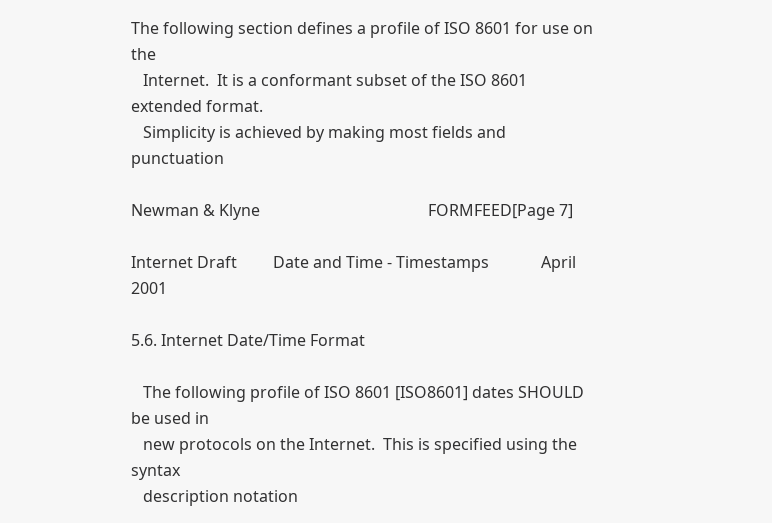The following section defines a profile of ISO 8601 for use on the
   Internet.  It is a conformant subset of the ISO 8601 extended format.
   Simplicity is achieved by making most fields and punctuation

Newman & Klyne                                          FORMFEED[Page 7]

Internet Draft         Date and Time - Timestamps             April 2001

5.6. Internet Date/Time Format

   The following profile of ISO 8601 [ISO8601] dates SHOULD be used in
   new protocols on the Internet.  This is specified using the syntax
   description notation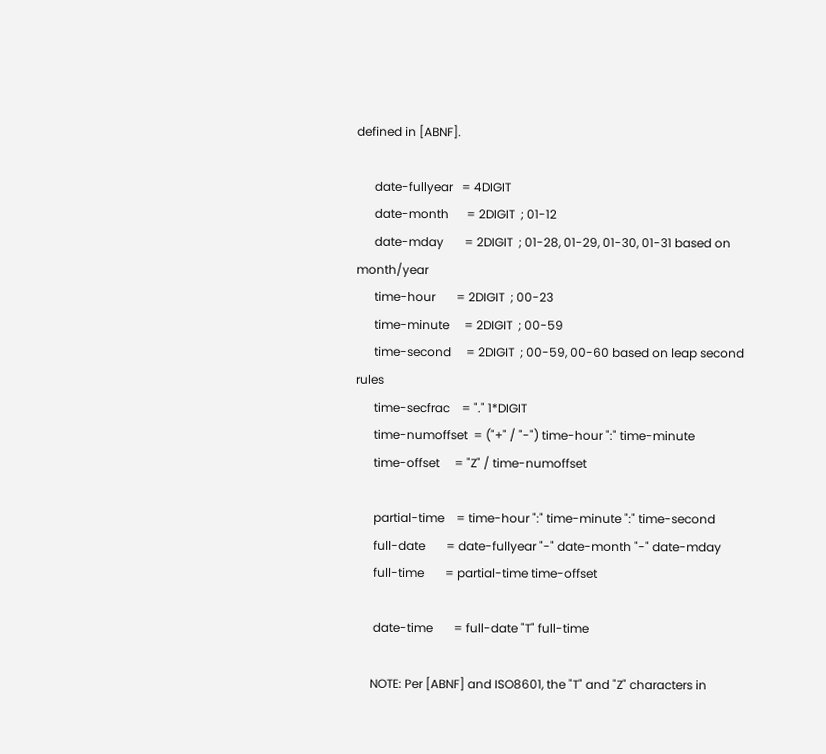defined in [ABNF].

      date-fullyear   = 4DIGIT
      date-month      = 2DIGIT  ; 01-12
      date-mday       = 2DIGIT  ; 01-28, 01-29, 01-30, 01-31 based on month/year
      time-hour       = 2DIGIT  ; 00-23
      time-minute     = 2DIGIT  ; 00-59
      time-second     = 2DIGIT  ; 00-59, 00-60 based on leap second rules
      time-secfrac    = "." 1*DIGIT
      time-numoffset  = ("+" / "-") time-hour ":" time-minute
      time-offset     = "Z" / time-numoffset

      partial-time    = time-hour ":" time-minute ":" time-second
      full-date       = date-fullyear "-" date-month "-" date-mday
      full-time       = partial-time time-offset

      date-time       = full-date "T" full-time

     NOTE: Per [ABNF] and ISO8601, the "T" and "Z" characters in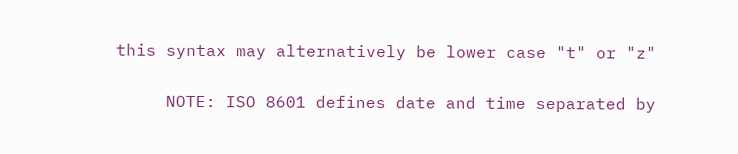this syntax may alternatively be lower case "t" or "z"

     NOTE: ISO 8601 defines date and time separated by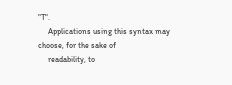"T".
     Applications using this syntax may choose, for the sake of
     readability, to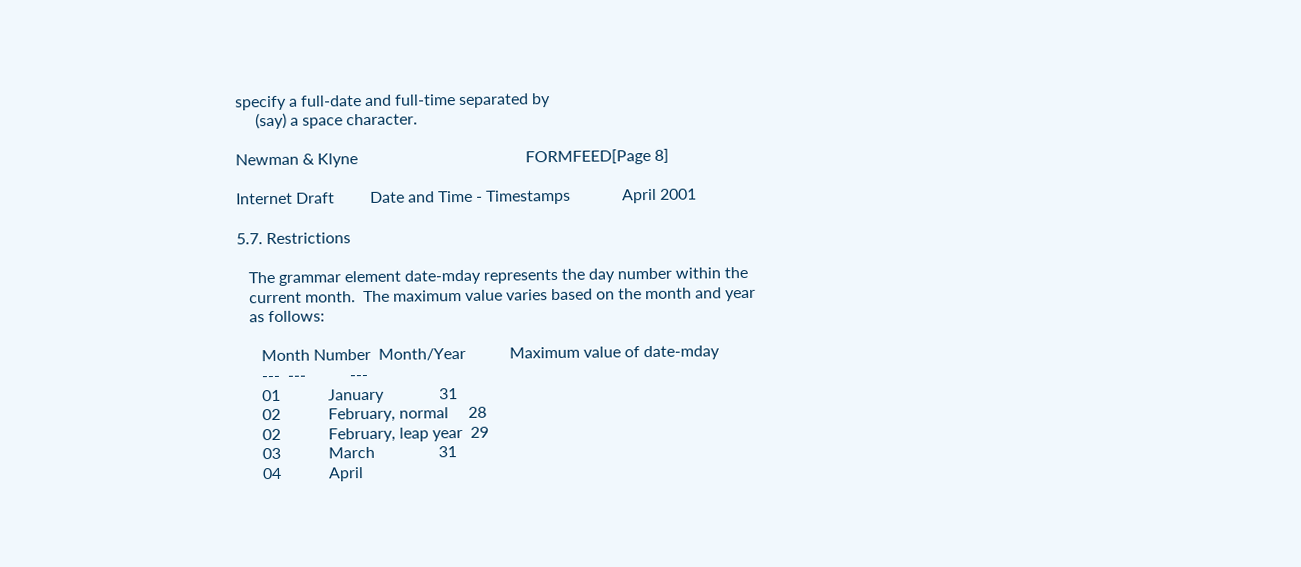specify a full-date and full-time separated by
     (say) a space character.

Newman & Klyne                                          FORMFEED[Page 8]

Internet Draft         Date and Time - Timestamps             April 2001

5.7. Restrictions

   The grammar element date-mday represents the day number within the
   current month.  The maximum value varies based on the month and year
   as follows:

      Month Number  Month/Year           Maximum value of date-mday
      ---  ---           ---
      01            January              31
      02            February, normal     28
      02            February, leap year  29
      03            March                31
      04            April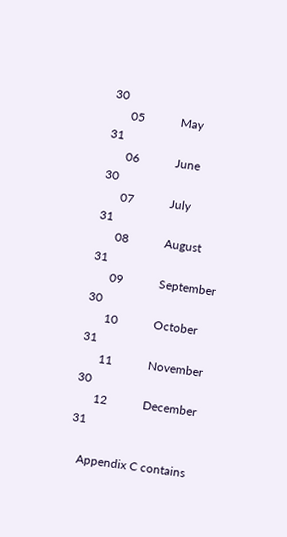30
      05            May                  31
      06            June                 30
      07            July                 31
      08            August               31
      09            September            30
      10            October              31
      11            November             30
      12            December             31

   Appendix C contains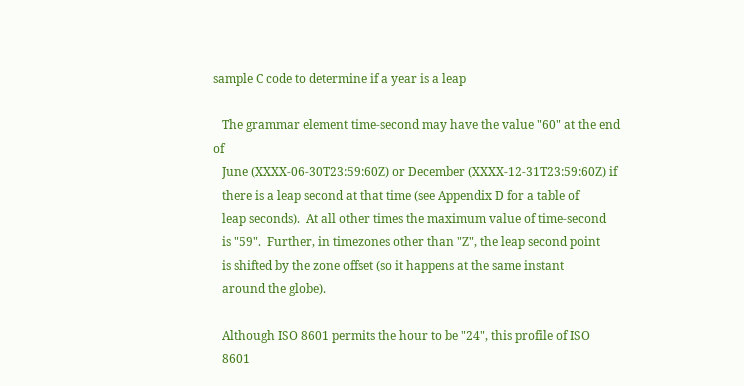sample C code to determine if a year is a leap

   The grammar element time-second may have the value "60" at the end of
   June (XXXX-06-30T23:59:60Z) or December (XXXX-12-31T23:59:60Z) if
   there is a leap second at that time (see Appendix D for a table of
   leap seconds).  At all other times the maximum value of time-second
   is "59".  Further, in timezones other than "Z", the leap second point
   is shifted by the zone offset (so it happens at the same instant
   around the globe).

   Although ISO 8601 permits the hour to be "24", this profile of ISO
   8601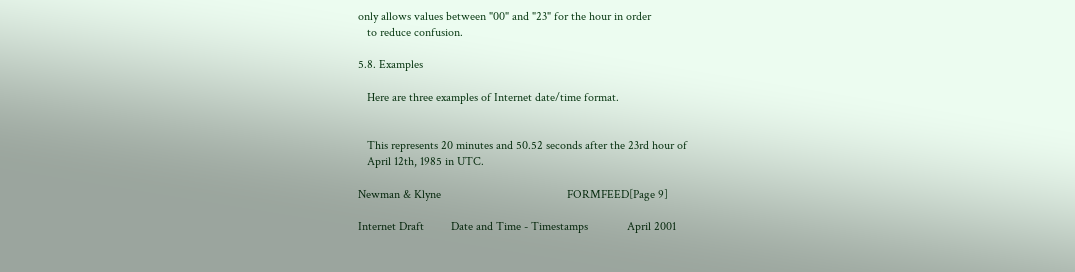only allows values between "00" and "23" for the hour in order
   to reduce confusion.

5.8. Examples

   Here are three examples of Internet date/time format.


   This represents 20 minutes and 50.52 seconds after the 23rd hour of
   April 12th, 1985 in UTC.

Newman & Klyne                                          FORMFEED[Page 9]

Internet Draft         Date and Time - Timestamps             April 2001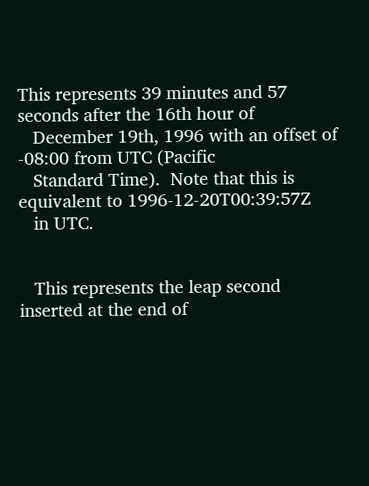This represents 39 minutes and 57 seconds after the 16th hour of
   December 19th, 1996 with an offset of -08:00 from UTC (Pacific
   Standard Time).  Note that this is equivalent to 1996-12-20T00:39:57Z
   in UTC.


   This represents the leap second inserted at the end of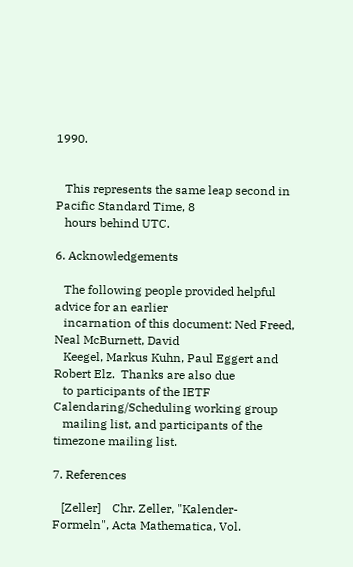1990.


   This represents the same leap second in Pacific Standard Time, 8
   hours behind UTC.

6. Acknowledgements

   The following people provided helpful advice for an earlier
   incarnation of this document: Ned Freed, Neal McBurnett, David
   Keegel, Markus Kuhn, Paul Eggert and Robert Elz.  Thanks are also due
   to participants of the IETF Calendaring/Scheduling working group
   mailing list, and participants of the timezone mailing list.

7. References

   [Zeller]    Chr. Zeller, "Kalender-Formeln", Acta Mathematica, Vol.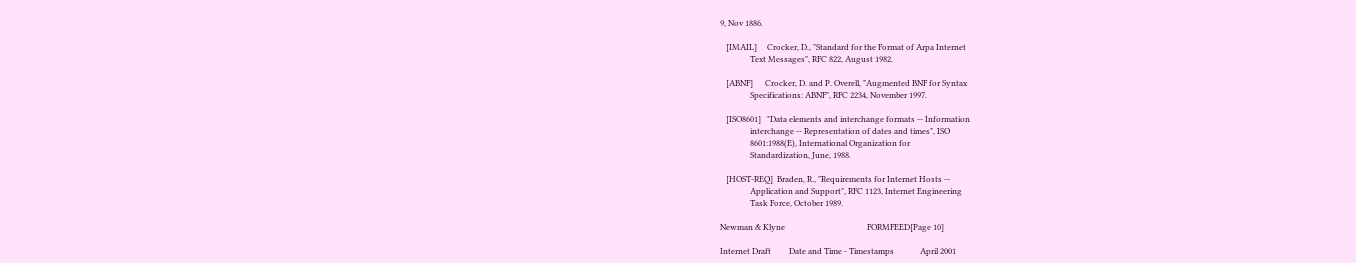9, Nov 1886.

   [IMAIL]     Crocker, D., "Standard for the Format of Arpa Internet
               Text Messages", RFC 822, August 1982.

   [ABNF]      Crocker, D. and P. Overell, "Augmented BNF for Syntax
               Specifications: ABNF", RFC 2234, November 1997.

   [ISO8601]   "Data elements and interchange formats -- Information
               interchange -- Representation of dates and times", ISO
               8601:1988(E), International Organization for
               Standardization, June, 1988.

   [HOST-REQ]  Braden, R., "Requirements for Internet Hosts --
               Application and Support", RFC 1123, Internet Engineering
               Task Force, October 1989.

Newman & Klyne                                         FORMFEED[Page 10]

Internet Draft         Date and Time - Timestamps             April 2001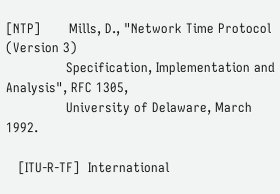[NTP]       Mills, D., "Network Time Protocol (Version 3)
               Specification, Implementation and Analysis", RFC 1305,
               University of Delaware, March 1992.

   [ITU-R-TF]  International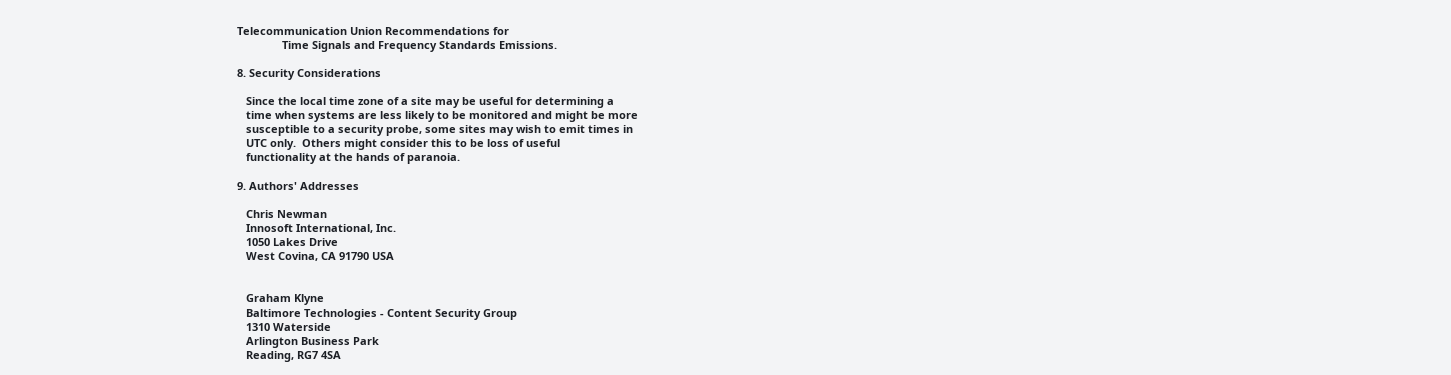Telecommunication Union Recommendations for
               Time Signals and Frequency Standards Emissions.

8. Security Considerations

   Since the local time zone of a site may be useful for determining a
   time when systems are less likely to be monitored and might be more
   susceptible to a security probe, some sites may wish to emit times in
   UTC only.  Others might consider this to be loss of useful
   functionality at the hands of paranoia.

9. Authors' Addresses

   Chris Newman
   Innosoft International, Inc.
   1050 Lakes Drive
   West Covina, CA 91790 USA


   Graham Klyne
   Baltimore Technologies - Content Security Group
   1310 Waterside
   Arlington Business Park
   Reading, RG7 4SA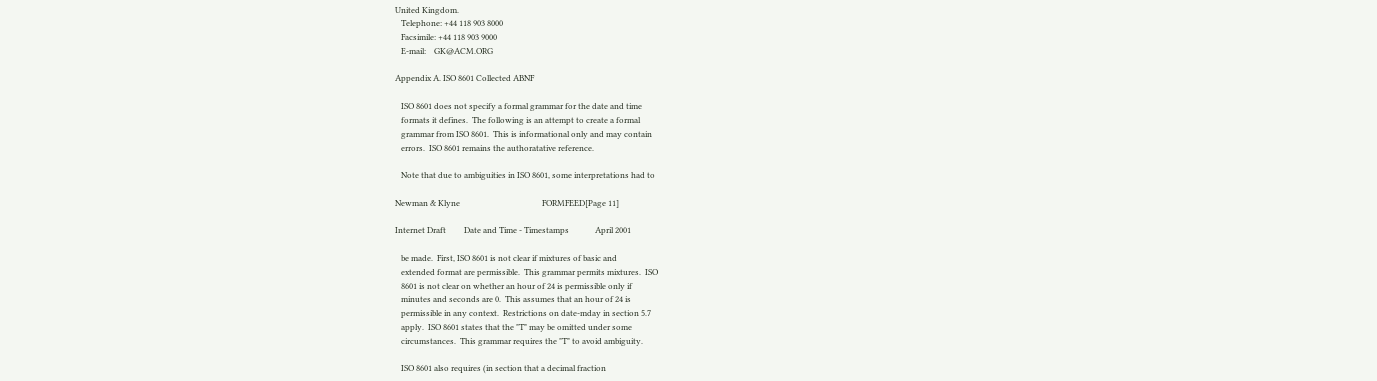United Kingdom.
   Telephone: +44 118 903 8000
   Facsimile: +44 118 903 9000
   E-mail:    GK@ACM.ORG

Appendix A. ISO 8601 Collected ABNF

   ISO 8601 does not specify a formal grammar for the date and time
   formats it defines.  The following is an attempt to create a formal
   grammar from ISO 8601.  This is informational only and may contain
   errors.  ISO 8601 remains the authoratative reference.

   Note that due to ambiguities in ISO 8601, some interpretations had to

Newman & Klyne                                         FORMFEED[Page 11]

Internet Draft         Date and Time - Timestamps             April 2001

   be made.  First, ISO 8601 is not clear if mixtures of basic and
   extended format are permissible.  This grammar permits mixtures.  ISO
   8601 is not clear on whether an hour of 24 is permissible only if
   minutes and seconds are 0.  This assumes that an hour of 24 is
   permissible in any context.  Restrictions on date-mday in section 5.7
   apply.  ISO 8601 states that the "T" may be omitted under some
   circumstances.  This grammar requires the "T" to avoid ambiguity.

   ISO 8601 also requires (in section that a decimal fraction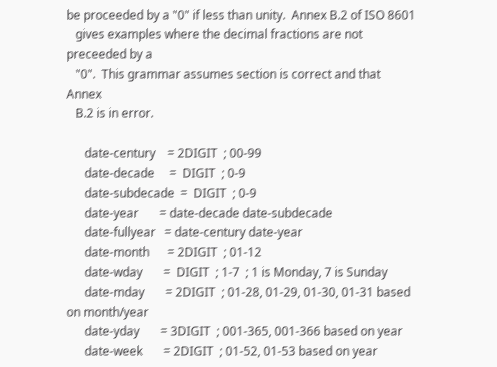be proceeded by a "0" if less than unity.  Annex B.2 of ISO 8601
   gives examples where the decimal fractions are not preceeded by a
   "0".  This grammar assumes section is correct and that Annex
   B.2 is in error.

      date-century    = 2DIGIT  ; 00-99
      date-decade     =  DIGIT  ; 0-9
      date-subdecade  =  DIGIT  ; 0-9
      date-year       = date-decade date-subdecade
      date-fullyear   = date-century date-year
      date-month      = 2DIGIT  ; 01-12
      date-wday       =  DIGIT  ; 1-7  ; 1 is Monday, 7 is Sunday
      date-mday       = 2DIGIT  ; 01-28, 01-29, 01-30, 01-31 based on month/year
      date-yday       = 3DIGIT  ; 001-365, 001-366 based on year
      date-week       = 2DIGIT  ; 01-52, 01-53 based on year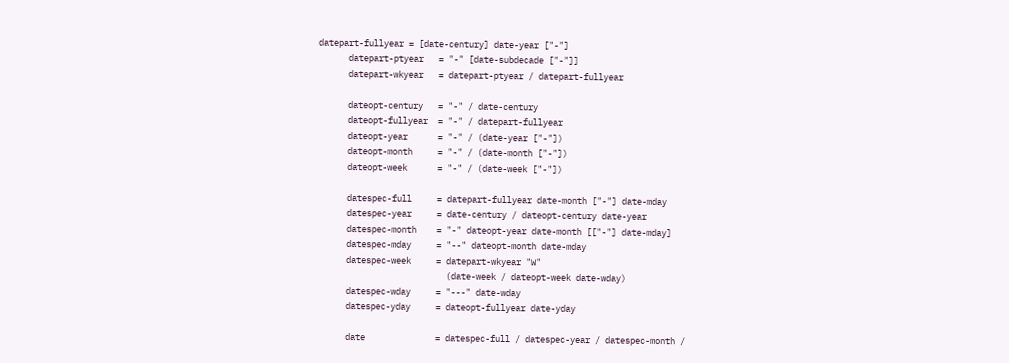datepart-fullyear = [date-century] date-year ["-"]
      datepart-ptyear   = "-" [date-subdecade ["-"]]
      datepart-wkyear   = datepart-ptyear / datepart-fullyear

      dateopt-century   = "-" / date-century
      dateopt-fullyear  = "-" / datepart-fullyear
      dateopt-year      = "-" / (date-year ["-"])
      dateopt-month     = "-" / (date-month ["-"])
      dateopt-week      = "-" / (date-week ["-"])

      datespec-full     = datepart-fullyear date-month ["-"] date-mday
      datespec-year     = date-century / dateopt-century date-year
      datespec-month    = "-" dateopt-year date-month [["-"] date-mday]
      datespec-mday     = "--" dateopt-month date-mday
      datespec-week     = datepart-wkyear "W"
                          (date-week / dateopt-week date-wday)
      datespec-wday     = "---" date-wday
      datespec-yday     = dateopt-fullyear date-yday

      date              = datespec-full / datespec-year / datespec-month /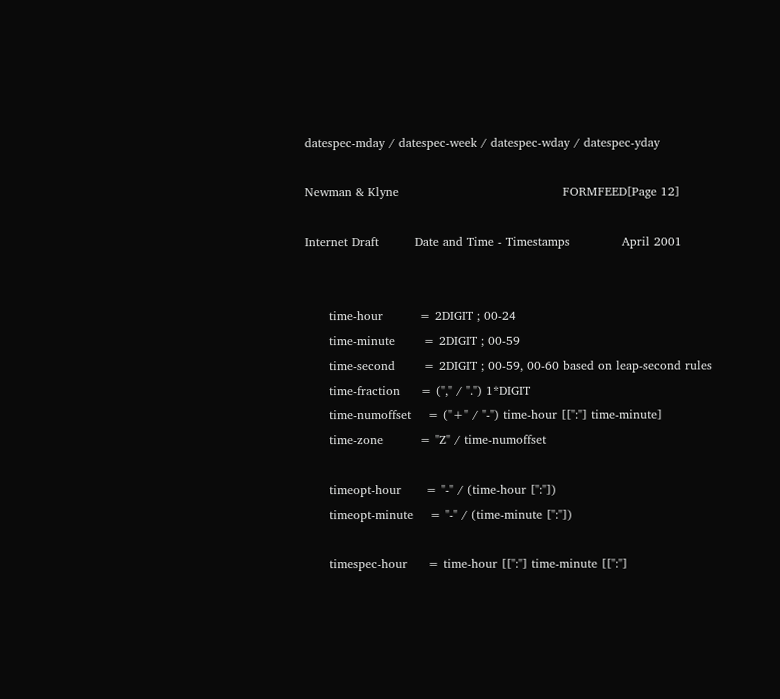datespec-mday / datespec-week / datespec-wday / datespec-yday

Newman & Klyne                                         FORMFEED[Page 12]

Internet Draft         Date and Time - Timestamps             April 2001


      time-hour         = 2DIGIT ; 00-24
      time-minute       = 2DIGIT ; 00-59
      time-second       = 2DIGIT ; 00-59, 00-60 based on leap-second rules
      time-fraction     = ("," / ".") 1*DIGIT
      time-numoffset    = ("+" / "-") time-hour [[":"] time-minute]
      time-zone         = "Z" / time-numoffset

      timeopt-hour      = "-" / (time-hour [":"])
      timeopt-minute    = "-" / (time-minute [":"])

      timespec-hour     = time-hour [[":"] time-minute [[":"]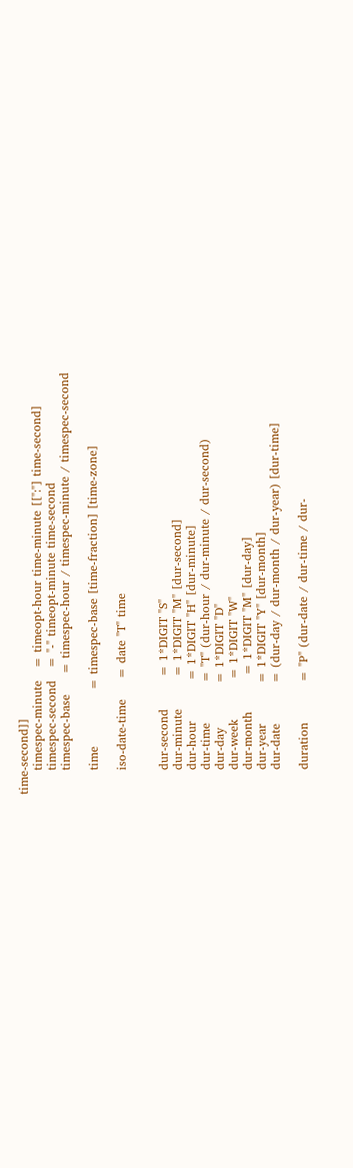time-second]]
      timespec-minute   = timeopt-hour time-minute [[":"] time-second]
      timespec-second   = "-" timeopt-minute time-second
      timespec-base     = timespec-hour / timespec-minute / timespec-second

      time              = timespec-base [time-fraction] [time-zone]

      iso-date-time     = date "T" time


      dur-second        = 1*DIGIT "S"
      dur-minute        = 1*DIGIT "M" [dur-second]
      dur-hour          = 1*DIGIT "H" [dur-minute]
      dur-time          = "T" (dur-hour / dur-minute / dur-second)
      dur-day           = 1*DIGIT "D"
      dur-week          = 1*DIGIT "W"
      dur-month         = 1*DIGIT "M" [dur-day]
      dur-year          = 1*DIGIT "Y" [dur-month]
      dur-date          = (dur-day / dur-month / dur-year) [dur-time]

      duration          = "P" (dur-date / dur-time / dur-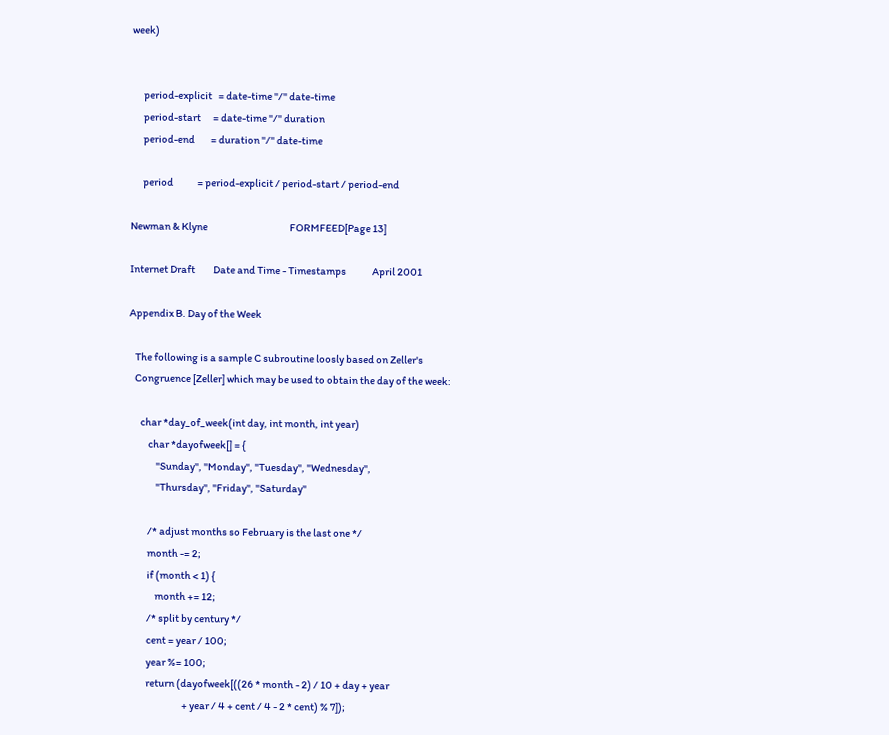week)


      period-explicit   = date-time "/" date-time
      period-start      = date-time "/" duration
      period-end        = duration "/" date-time

      period            = period-explicit / period-start / period-end

Newman & Klyne                                         FORMFEED[Page 13]

Internet Draft         Date and Time - Timestamps             April 2001

Appendix B. Day of the Week

   The following is a sample C subroutine loosly based on Zeller's
   Congruence [Zeller] which may be used to obtain the day of the week:

      char *day_of_week(int day, int month, int year)
          char *dayofweek[] = {
              "Sunday", "Monday", "Tuesday", "Wednesday",
              "Thursday", "Friday", "Saturday"

          /* adjust months so February is the last one */
          month -= 2;
          if (month < 1) {
              month += 12;
          /* split by century */
          cent = year / 100;
          year %= 100;
          return (dayofweek[((26 * month - 2) / 10 + day + year
                            + year / 4 + cent / 4 - 2 * cent) % 7]);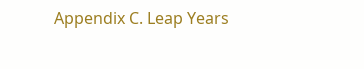Appendix C. Leap Years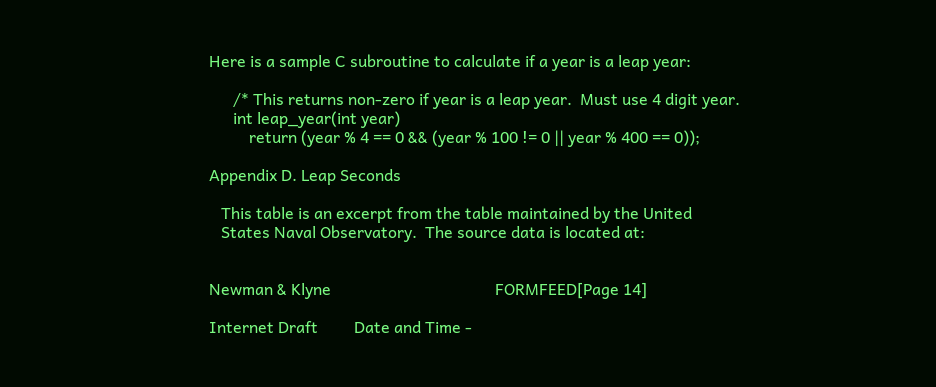Here is a sample C subroutine to calculate if a year is a leap year:

      /* This returns non-zero if year is a leap year.  Must use 4 digit year.
      int leap_year(int year)
          return (year % 4 == 0 && (year % 100 != 0 || year % 400 == 0));

Appendix D. Leap Seconds

   This table is an excerpt from the table maintained by the United
   States Naval Observatory.  The source data is located at:


Newman & Klyne                                         FORMFEED[Page 14]

Internet Draft         Date and Time -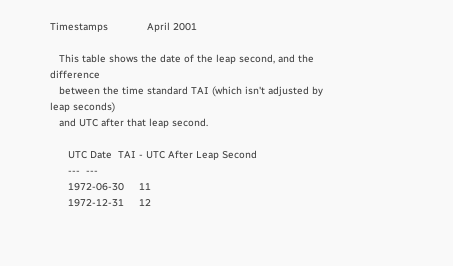Timestamps             April 2001

   This table shows the date of the leap second, and the difference
   between the time standard TAI (which isn't adjusted by leap seconds)
   and UTC after that leap second.

      UTC Date  TAI - UTC After Leap Second
      ---  ---
      1972-06-30     11
      1972-12-31     12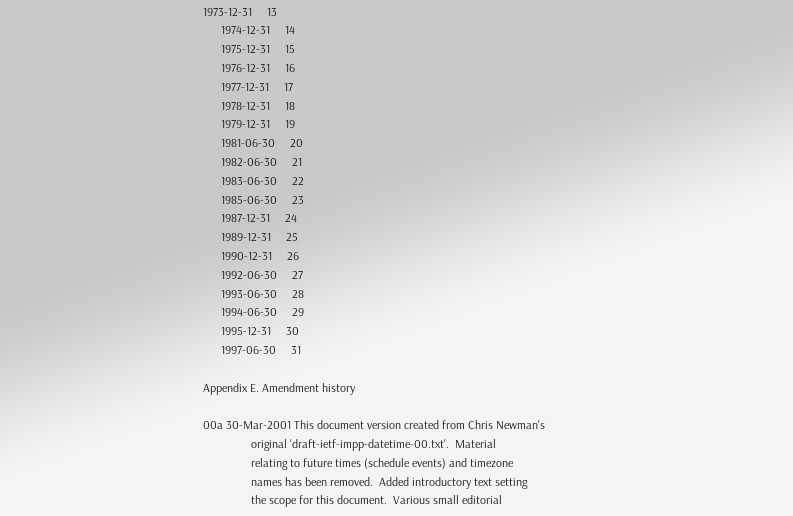1973-12-31     13
      1974-12-31     14
      1975-12-31     15
      1976-12-31     16
      1977-12-31     17
      1978-12-31     18
      1979-12-31     19
      1981-06-30     20
      1982-06-30     21
      1983-06-30     22
      1985-06-30     23
      1987-12-31     24
      1989-12-31     25
      1990-12-31     26
      1992-06-30     27
      1993-06-30     28
      1994-06-30     29
      1995-12-31     30
      1997-06-30     31

Appendix E. Amendment history

00a 30-Mar-2001 This document version created from Chris Newman's
                original 'draft-ietf-impp-datetime-00.txt'.  Material
                relating to future times (schedule events) and timezone
                names has been removed.  Added introductory text setting
                the scope for this document.  Various small editorial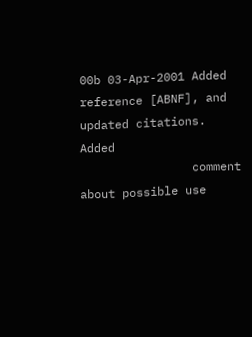00b 03-Apr-2001 Added reference [ABNF], and updated citations.  Added
                comment about possible use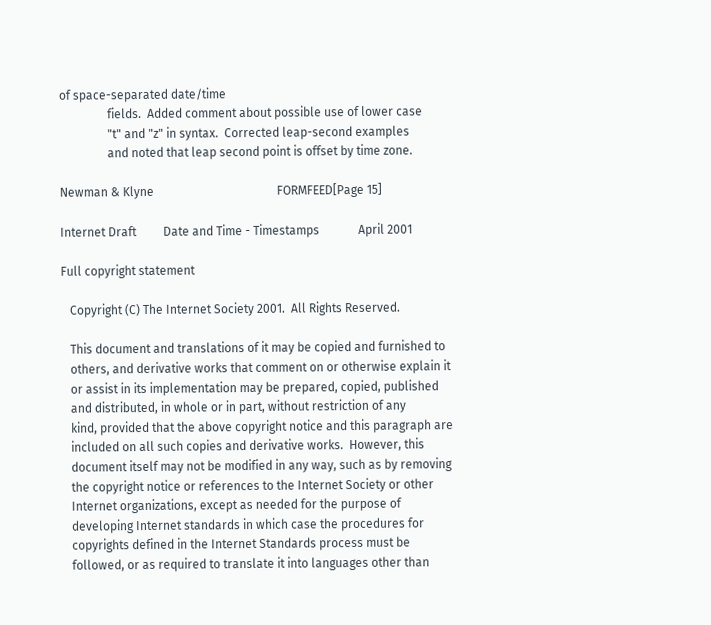of space-separated date/time
                fields.  Added comment about possible use of lower case
                "t" and "z" in syntax.  Corrected leap-second examples
                and noted that leap second point is offset by time zone.

Newman & Klyne                                         FORMFEED[Page 15]

Internet Draft         Date and Time - Timestamps             April 2001

Full copyright statement

   Copyright (C) The Internet Society 2001.  All Rights Reserved.

   This document and translations of it may be copied and furnished to
   others, and derivative works that comment on or otherwise explain it
   or assist in its implementation may be prepared, copied, published
   and distributed, in whole or in part, without restriction of any
   kind, provided that the above copyright notice and this paragraph are
   included on all such copies and derivative works.  However, this
   document itself may not be modified in any way, such as by removing
   the copyright notice or references to the Internet Society or other
   Internet organizations, except as needed for the purpose of
   developing Internet standards in which case the procedures for
   copyrights defined in the Internet Standards process must be
   followed, or as required to translate it into languages other than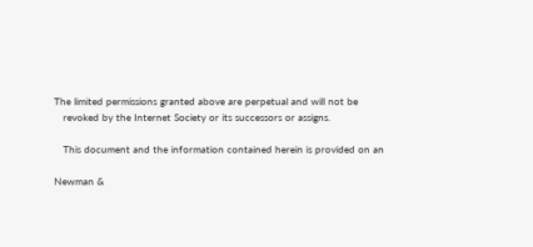The limited permissions granted above are perpetual and will not be
   revoked by the Internet Society or its successors or assigns.

   This document and the information contained herein is provided on an

Newman &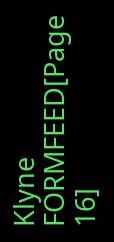Klyne                                         FORMFEED[Page 16]